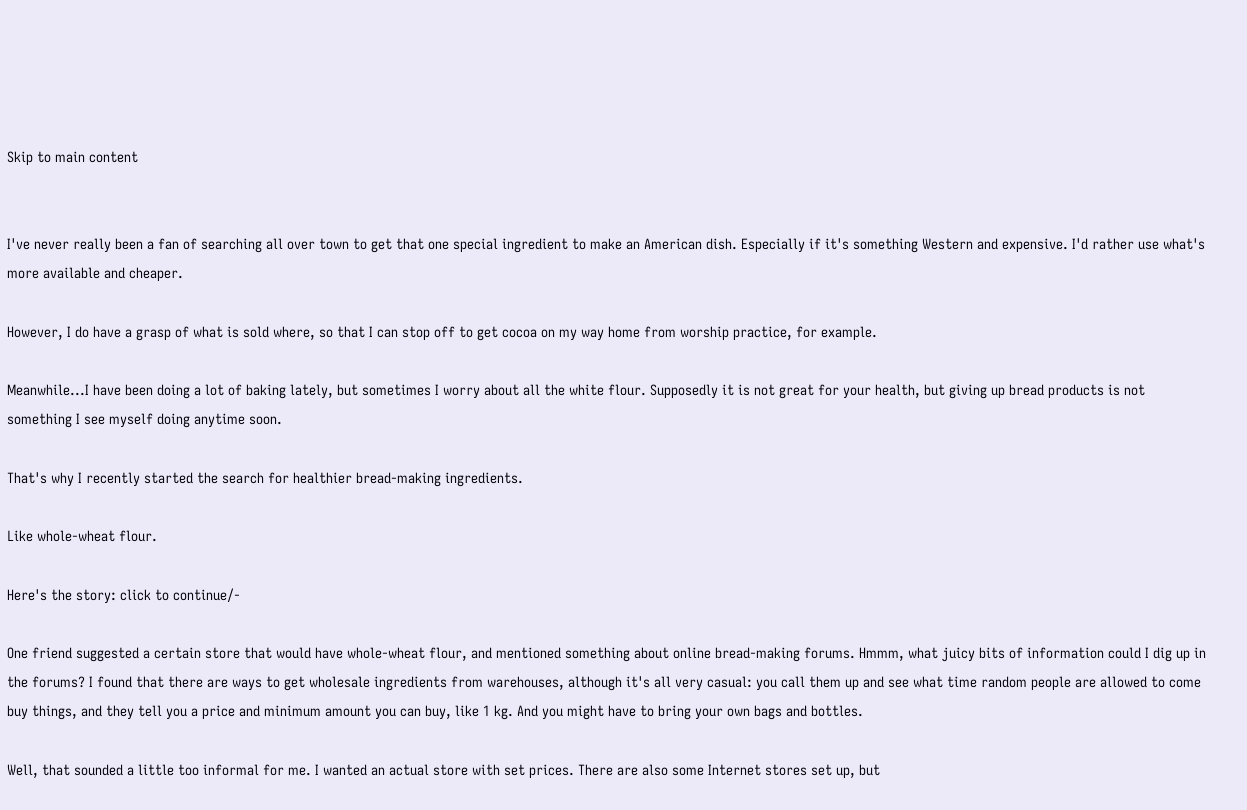Skip to main content


I've never really been a fan of searching all over town to get that one special ingredient to make an American dish. Especially if it's something Western and expensive. I'd rather use what's more available and cheaper.

However, I do have a grasp of what is sold where, so that I can stop off to get cocoa on my way home from worship practice, for example.

Meanwhile...I have been doing a lot of baking lately, but sometimes I worry about all the white flour. Supposedly it is not great for your health, but giving up bread products is not something I see myself doing anytime soon.

That's why I recently started the search for healthier bread-making ingredients.

Like whole-wheat flour.

Here's the story: click to continue/-

One friend suggested a certain store that would have whole-wheat flour, and mentioned something about online bread-making forums. Hmmm, what juicy bits of information could I dig up in the forums? I found that there are ways to get wholesale ingredients from warehouses, although it's all very casual: you call them up and see what time random people are allowed to come buy things, and they tell you a price and minimum amount you can buy, like 1 kg. And you might have to bring your own bags and bottles.

Well, that sounded a little too informal for me. I wanted an actual store with set prices. There are also some Internet stores set up, but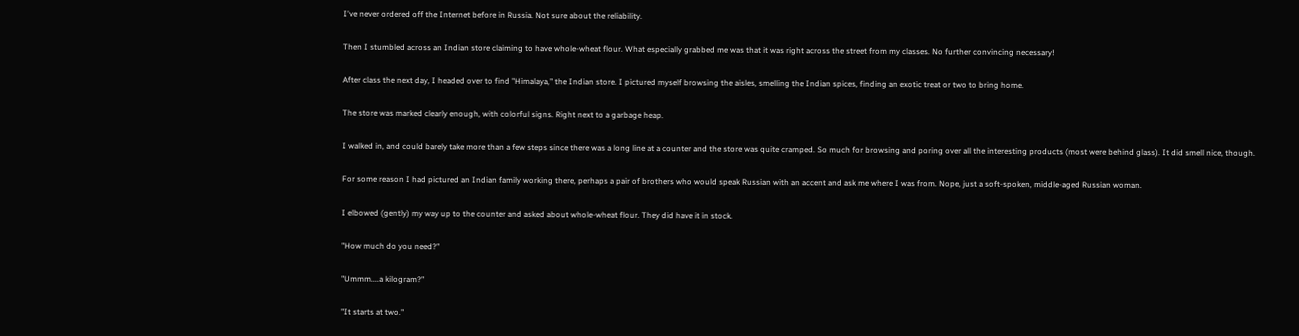I've never ordered off the Internet before in Russia. Not sure about the reliability.

Then I stumbled across an Indian store claiming to have whole-wheat flour. What especially grabbed me was that it was right across the street from my classes. No further convincing necessary!

After class the next day, I headed over to find "Himalaya," the Indian store. I pictured myself browsing the aisles, smelling the Indian spices, finding an exotic treat or two to bring home.

The store was marked clearly enough, with colorful signs. Right next to a garbage heap.

I walked in, and could barely take more than a few steps since there was a long line at a counter and the store was quite cramped. So much for browsing and poring over all the interesting products (most were behind glass). It did smell nice, though.

For some reason I had pictured an Indian family working there, perhaps a pair of brothers who would speak Russian with an accent and ask me where I was from. Nope, just a soft-spoken, middle-aged Russian woman.

I elbowed (gently) my way up to the counter and asked about whole-wheat flour. They did have it in stock.

"How much do you need?"

"Ummm....a kilogram?"

"It starts at two."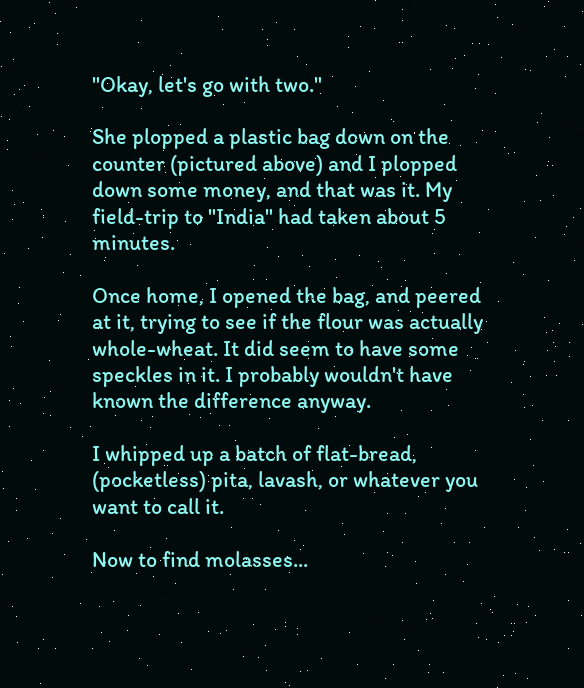"Okay, let's go with two."

She plopped a plastic bag down on the counter (pictured above) and I plopped down some money, and that was it. My field-trip to "India" had taken about 5 minutes.

Once home, I opened the bag, and peered at it, trying to see if the flour was actually whole-wheat. It did seem to have some speckles in it. I probably wouldn't have known the difference anyway.

I whipped up a batch of flat-bread, (pocketless) pita, lavash, or whatever you want to call it.

Now to find molasses...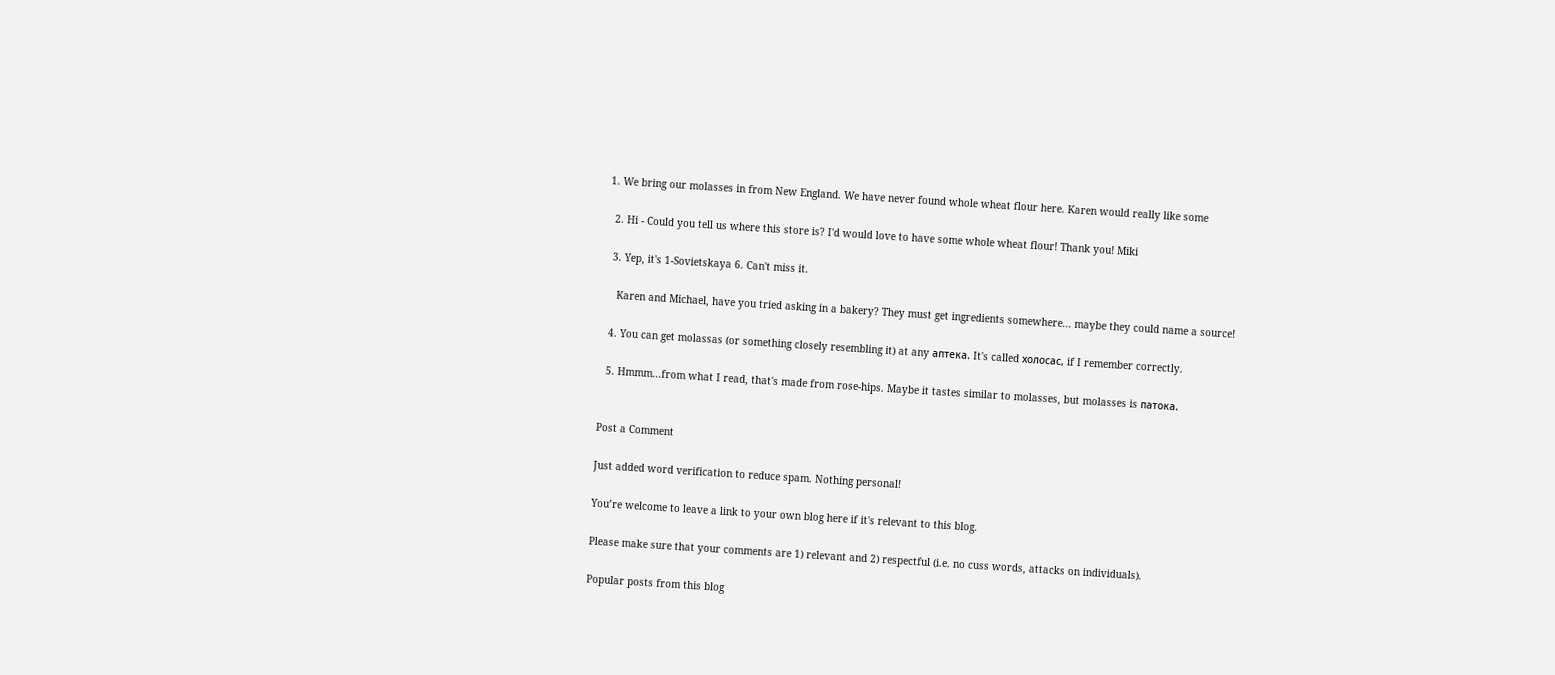1. We bring our molasses in from New England. We have never found whole wheat flour here. Karen would really like some

  2. Hi - Could you tell us where this store is? I'd would love to have some whole wheat flour! Thank you! Miki

  3. Yep, it's 1-Sovietskaya 6. Can't miss it.

    Karen and Michael, have you tried asking in a bakery? They must get ingredients somewhere... maybe they could name a source!

  4. You can get molassas (or something closely resembling it) at any аптека. It's called холосас, if I remember correctly.

  5. Hmmm...from what I read, that's made from rose-hips. Maybe it tastes similar to molasses, but molasses is патока.


Post a Comment

Just added word verification to reduce spam. Nothing personal!

You’re welcome to leave a link to your own blog here if it's relevant to this blog.

Please make sure that your comments are 1) relevant and 2) respectful (i.e. no cuss words, attacks on individuals).

Popular posts from this blog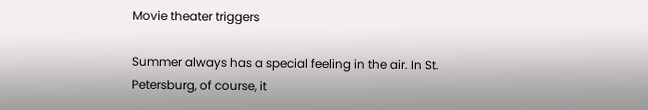Movie theater triggers

Summer always has a special feeling in the air. In St. Petersburg, of course, it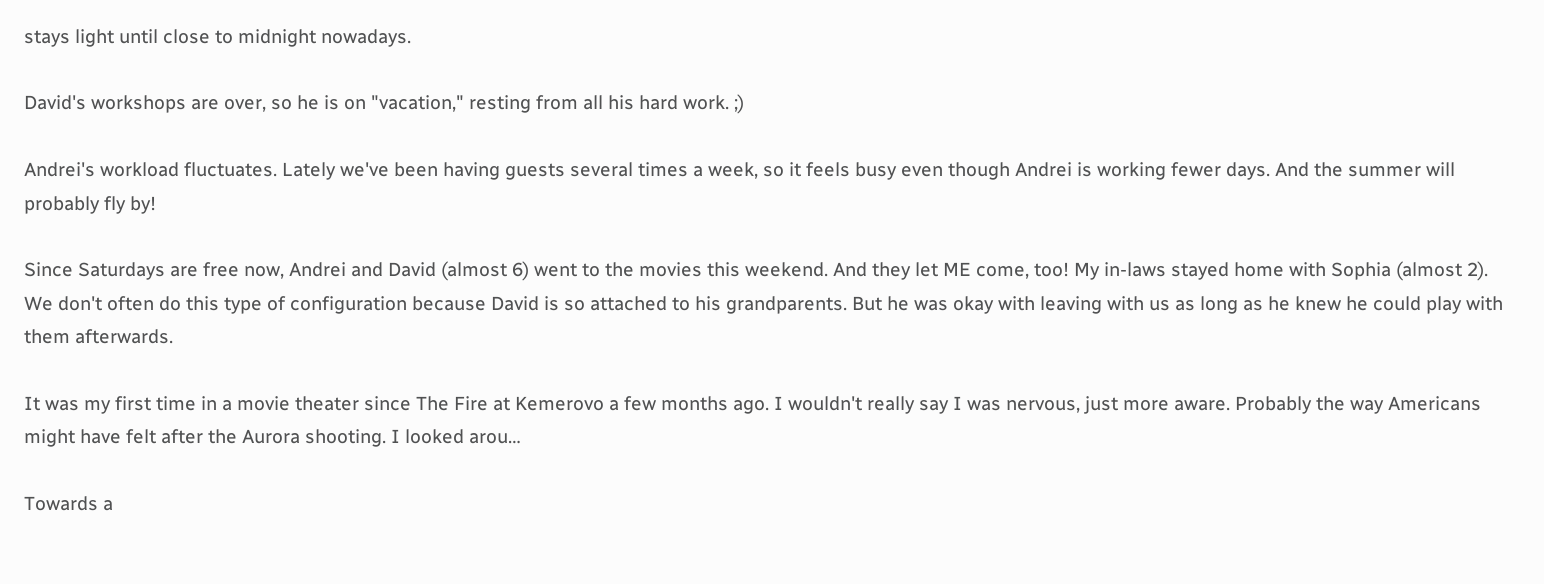stays light until close to midnight nowadays.

David's workshops are over, so he is on "vacation," resting from all his hard work. ;)

Andrei's workload fluctuates. Lately we've been having guests several times a week, so it feels busy even though Andrei is working fewer days. And the summer will probably fly by!

Since Saturdays are free now, Andrei and David (almost 6) went to the movies this weekend. And they let ME come, too! My in-laws stayed home with Sophia (almost 2). We don't often do this type of configuration because David is so attached to his grandparents. But he was okay with leaving with us as long as he knew he could play with them afterwards.

It was my first time in a movie theater since The Fire at Kemerovo a few months ago. I wouldn't really say I was nervous, just more aware. Probably the way Americans might have felt after the Aurora shooting. I looked arou…

Towards a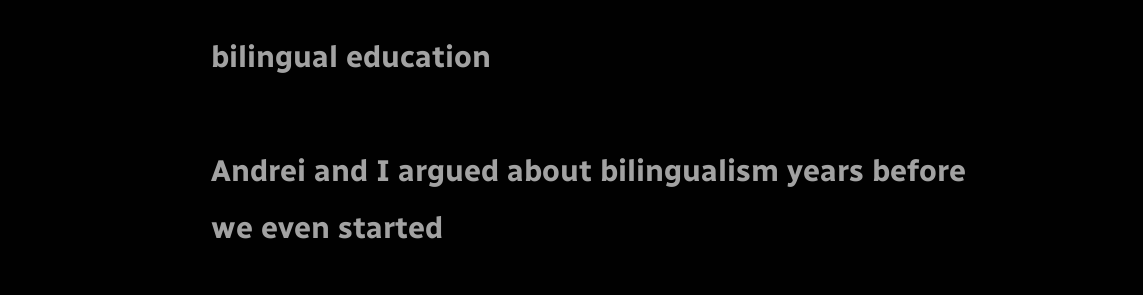bilingual education

Andrei and I argued about bilingualism years before we even started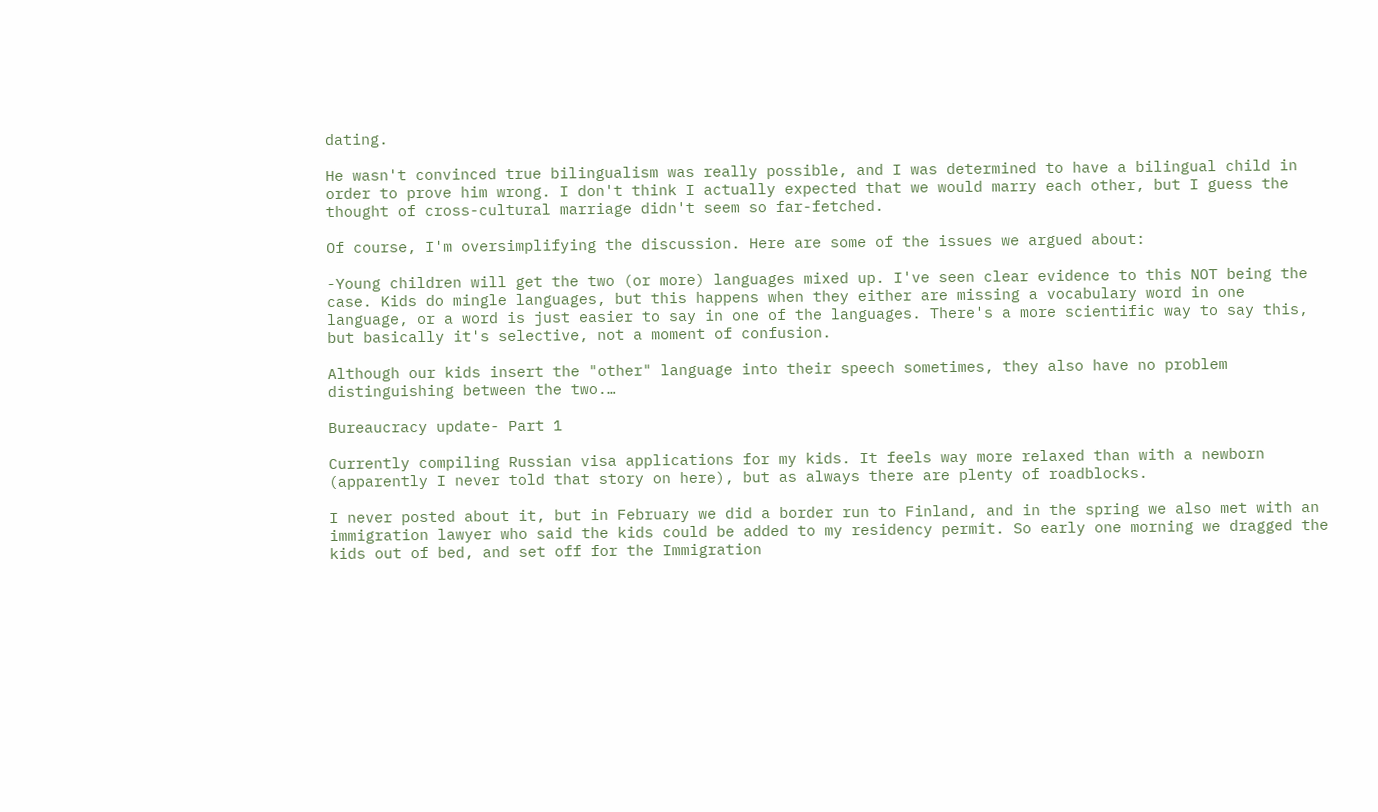dating.

He wasn't convinced true bilingualism was really possible, and I was determined to have a bilingual child in order to prove him wrong. I don't think I actually expected that we would marry each other, but I guess the thought of cross-cultural marriage didn't seem so far-fetched.

Of course, I'm oversimplifying the discussion. Here are some of the issues we argued about:

-Young children will get the two (or more) languages mixed up. I've seen clear evidence to this NOT being the case. Kids do mingle languages, but this happens when they either are missing a vocabulary word in one language, or a word is just easier to say in one of the languages. There's a more scientific way to say this, but basically it's selective, not a moment of confusion.

Although our kids insert the "other" language into their speech sometimes, they also have no problem distinguishing between the two.…

Bureaucracy update- Part 1

Currently compiling Russian visa applications for my kids. It feels way more relaxed than with a newborn (apparently I never told that story on here), but as always there are plenty of roadblocks.

I never posted about it, but in February we did a border run to Finland, and in the spring we also met with an immigration lawyer who said the kids could be added to my residency permit. So early one morning we dragged the kids out of bed, and set off for the Immigration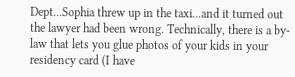Dept...Sophia threw up in the taxi...and it turned out the lawyer had been wrong. Technically, there is a by-law that lets you glue photos of your kids in your residency card (I have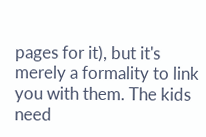pages for it), but it's merely a formality to link you with them. The kids need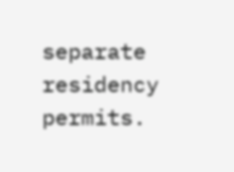separate residency permits.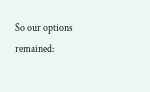So our options remained: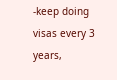-keep doing visas every 3 years,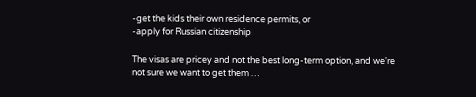-get the kids their own residence permits, or
-apply for Russian citizenship

The visas are pricey and not the best long-term option, and we're not sure we want to get them …